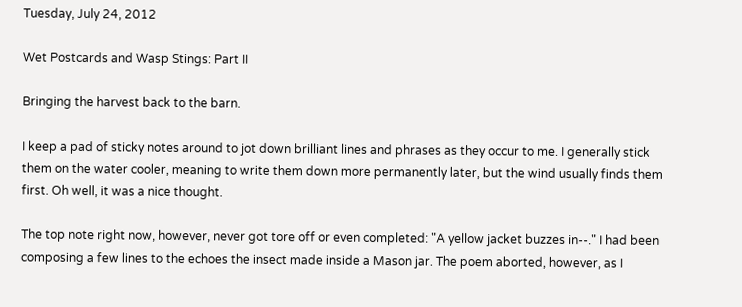Tuesday, July 24, 2012

Wet Postcards and Wasp Stings: Part II

Bringing the harvest back to the barn.

I keep a pad of sticky notes around to jot down brilliant lines and phrases as they occur to me. I generally stick them on the water cooler, meaning to write them down more permanently later, but the wind usually finds them first. Oh well, it was a nice thought.

The top note right now, however, never got tore off or even completed: "A yellow jacket buzzes in--." I had been composing a few lines to the echoes the insect made inside a Mason jar. The poem aborted, however, as I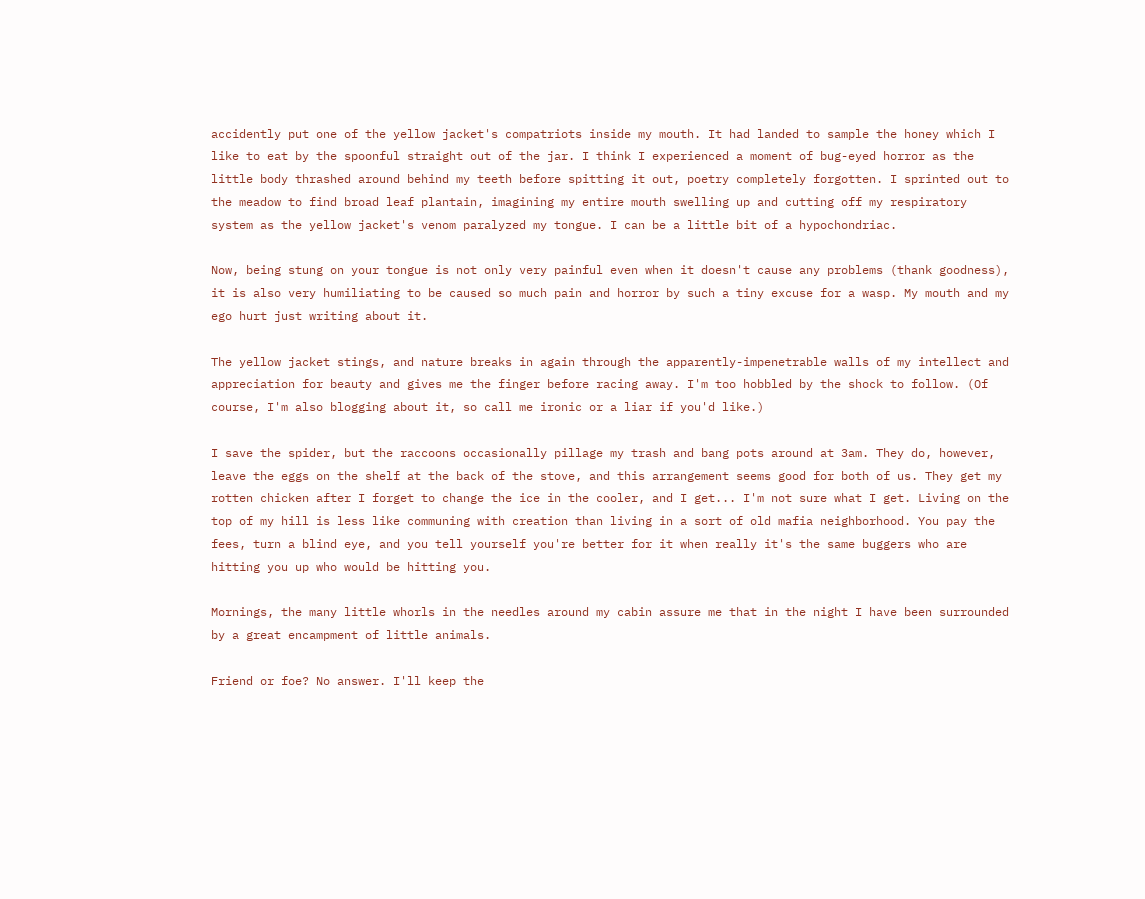accidently put one of the yellow jacket's compatriots inside my mouth. It had landed to sample the honey which I like to eat by the spoonful straight out of the jar. I think I experienced a moment of bug-eyed horror as the little body thrashed around behind my teeth before spitting it out, poetry completely forgotten. I sprinted out to the meadow to find broad leaf plantain, imagining my entire mouth swelling up and cutting off my respiratory system as the yellow jacket's venom paralyzed my tongue. I can be a little bit of a hypochondriac.

Now, being stung on your tongue is not only very painful even when it doesn't cause any problems (thank goodness), it is also very humiliating to be caused so much pain and horror by such a tiny excuse for a wasp. My mouth and my ego hurt just writing about it.

The yellow jacket stings, and nature breaks in again through the apparently-impenetrable walls of my intellect and appreciation for beauty and gives me the finger before racing away. I'm too hobbled by the shock to follow. (Of course, I'm also blogging about it, so call me ironic or a liar if you'd like.)

I save the spider, but the raccoons occasionally pillage my trash and bang pots around at 3am. They do, however, leave the eggs on the shelf at the back of the stove, and this arrangement seems good for both of us. They get my rotten chicken after I forget to change the ice in the cooler, and I get... I'm not sure what I get. Living on the top of my hill is less like communing with creation than living in a sort of old mafia neighborhood. You pay the fees, turn a blind eye, and you tell yourself you're better for it when really it's the same buggers who are hitting you up who would be hitting you.

Mornings, the many little whorls in the needles around my cabin assure me that in the night I have been surrounded by a great encampment of little animals.

Friend or foe? No answer. I'll keep the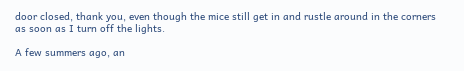door closed, thank you, even though the mice still get in and rustle around in the corners as soon as I turn off the lights.

A few summers ago, an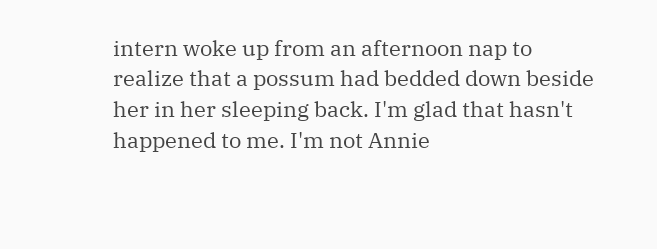intern woke up from an afternoon nap to realize that a possum had bedded down beside her in her sleeping back. I'm glad that hasn't happened to me. I'm not Annie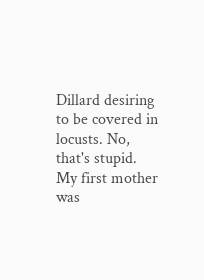Dillard desiring to be covered in locusts. No, that's stupid. My first mother was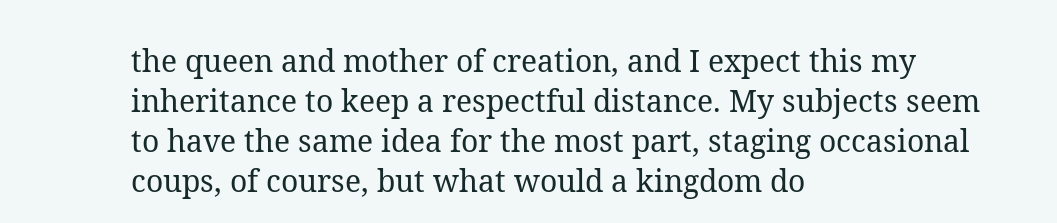the queen and mother of creation, and I expect this my inheritance to keep a respectful distance. My subjects seem to have the same idea for the most part, staging occasional coups, of course, but what would a kingdom do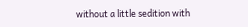without a little sedition with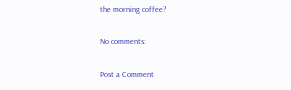the morning coffee?

No comments:

Post a Comment